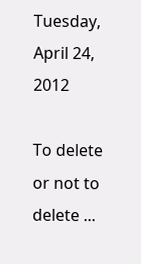Tuesday, April 24, 2012

To delete or not to delete ...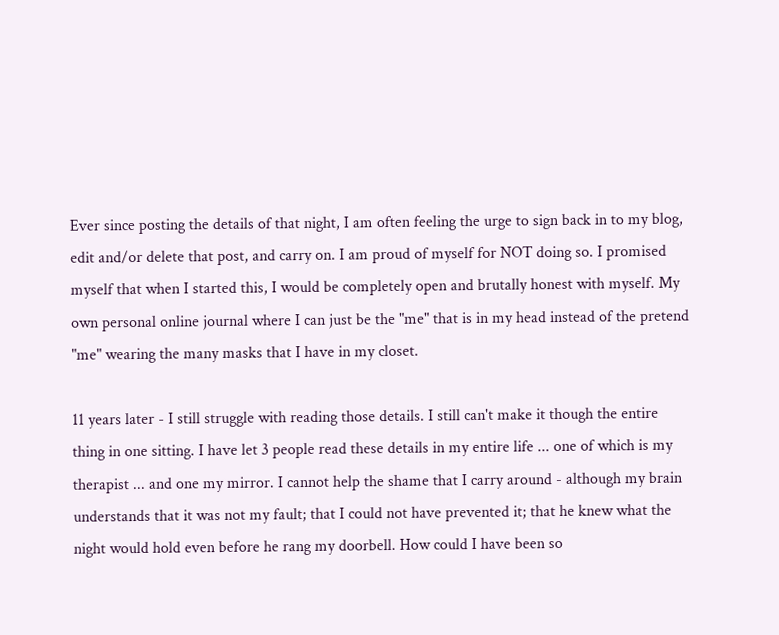Ever since posting the details of that night, I am often feeling the urge to sign back in to my blog, edit and/or delete that post, and carry on. I am proud of myself for NOT doing so. I promised myself that when I started this, I would be completely open and brutally honest with myself. My own personal online journal where I can just be the "me" that is in my head instead of the pretend "me" wearing the many masks that I have in my closet.

11 years later - I still struggle with reading those details. I still can't make it though the entire thing in one sitting. I have let 3 people read these details in my entire life ... one of which is my therapist ... and one my mirror. I cannot help the shame that I carry around - although my brain understands that it was not my fault; that I could not have prevented it; that he knew what the night would hold even before he rang my doorbell. How could I have been so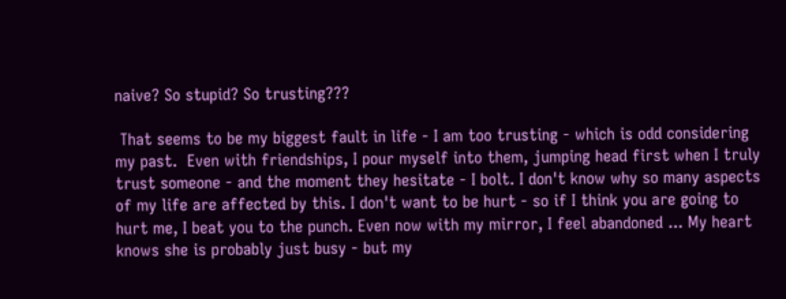naive? So stupid? So trusting???

 That seems to be my biggest fault in life - I am too trusting - which is odd considering my past.  Even with friendships, I pour myself into them, jumping head first when I truly trust someone - and the moment they hesitate - I bolt. I don't know why so many aspects of my life are affected by this. I don't want to be hurt - so if I think you are going to hurt me, I beat you to the punch. Even now with my mirror, I feel abandoned ... My heart knows she is probably just busy - but my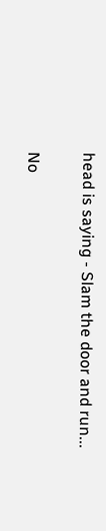head is saying - Slam the door and run...

No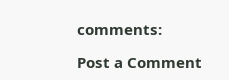comments:

Post a Comment